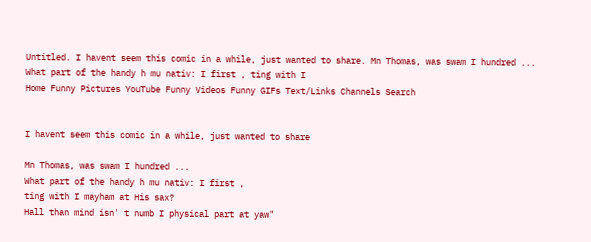Untitled. I havent seem this comic in a while, just wanted to share. Mn Thomas, was swam I hundred ... What part of the handy h mu nativ: I first , ting with I
Home Funny Pictures YouTube Funny Videos Funny GIFs Text/Links Channels Search


I havent seem this comic in a while, just wanted to share

Mn Thomas, was swam I hundred ...
What part of the handy h mu nativ: I first ,
ting with I mayham at His sax?
Hall than mind isn' t numb I physical part at yaw"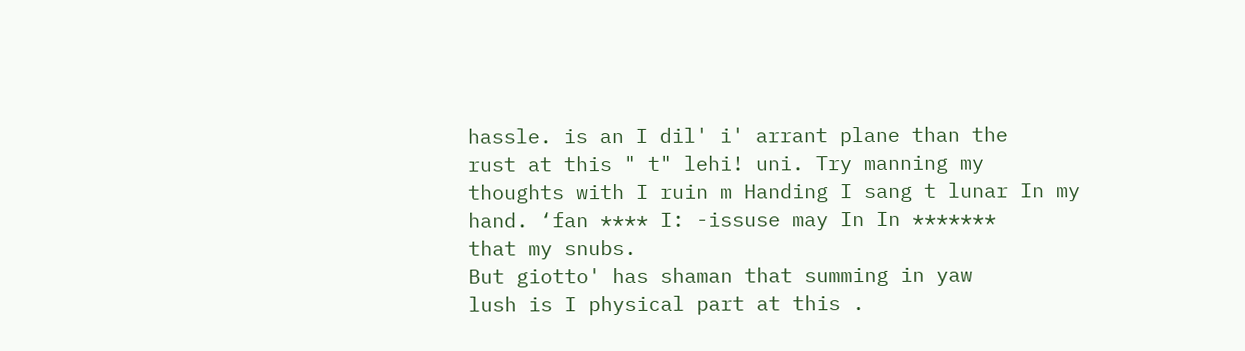hassle. is an I dil' i' arrant plane than the
rust at this " t" lehi! uni. Try manning my
thoughts with I ruin m Handing I sang t lunar In my
hand. ‘fan **** I: -issuse may In In *******
that my snubs.
But giotto' has shaman that summing in yaw
lush is I physical part at this .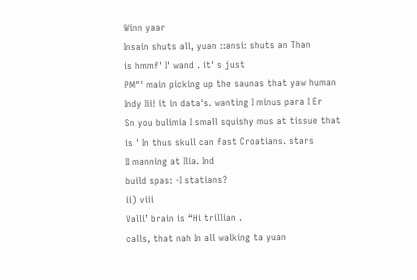Winn yaar
Insain shuts all, yuan ::ansi: shuts an Than
is hmmf' I' wand . it' s just
PM"' main picking up the saunas that yaw human
Indy Iii! it in data's. wanting I minus para I Er
Sn you bulimia I small squishy mus at tissue that
is ' In thus skull can fast Croatians. stars
II manning at Ilia. Ind
build spas: -I statians?
ii) viii
Valli’ brain is “Hi trillian .
calls, that nah In all walking ta yuan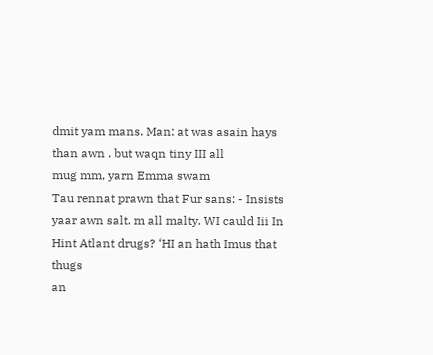dmit yam mans. Man: at was asain hays
than awn . but waqn tiny III all
mug mm, yarn Emma swam
Tau rennat prawn that Fur sans: - Insists
yaar awn salt. m all malty. WI cauld Iii In
Hint Atlant drugs? ‘HI an hath Imus that thugs
an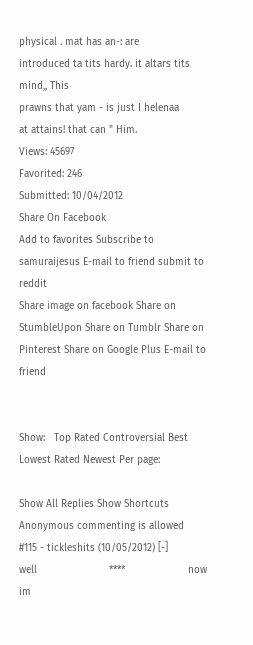physical . mat has an-: are
introduced ta tits hardy. it altars tits mind,, This
prawns that yam - is just I helenaa
at attains! that can " Him.
Views: 45697
Favorited: 246
Submitted: 10/04/2012
Share On Facebook
Add to favorites Subscribe to samuraijesus E-mail to friend submit to reddit
Share image on facebook Share on StumbleUpon Share on Tumblr Share on Pinterest Share on Google Plus E-mail to friend


Show:   Top Rated Controversial Best Lowest Rated Newest Per page:

Show All Replies Show Shortcuts
Anonymous commenting is allowed
#115 - tickleshits (10/05/2012) [-]
well                        ****                     now im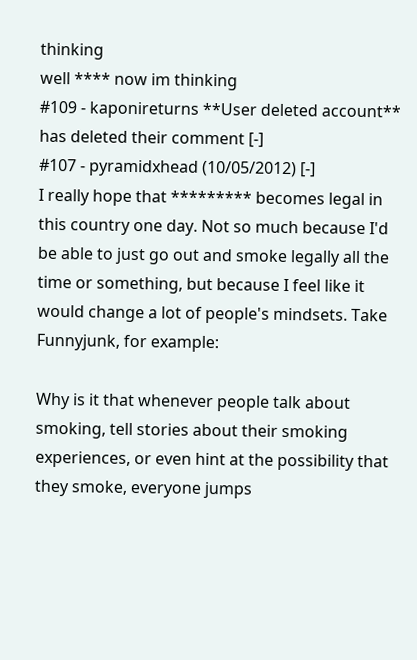thinking
well **** now im thinking
#109 - kaponireturns **User deleted account** has deleted their comment [-]
#107 - pyramidxhead (10/05/2012) [-]
I really hope that ********* becomes legal in this country one day. Not so much because I'd be able to just go out and smoke legally all the time or something, but because I feel like it would change a lot of people's mindsets. Take Funnyjunk, for example:

Why is it that whenever people talk about smoking, tell stories about their smoking experiences, or even hint at the possibility that they smoke, everyone jumps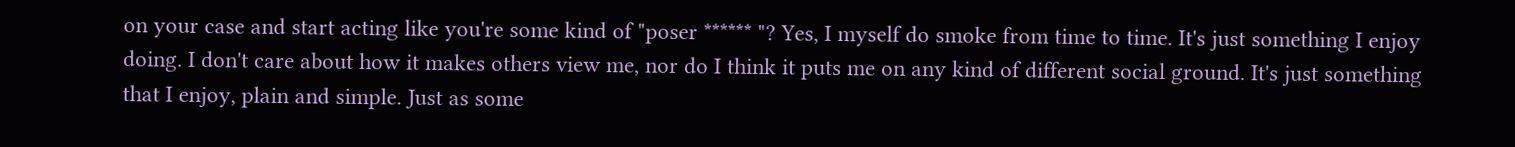on your case and start acting like you're some kind of "poser ****** "? Yes, I myself do smoke from time to time. It's just something I enjoy doing. I don't care about how it makes others view me, nor do I think it puts me on any kind of different social ground. It's just something that I enjoy, plain and simple. Just as some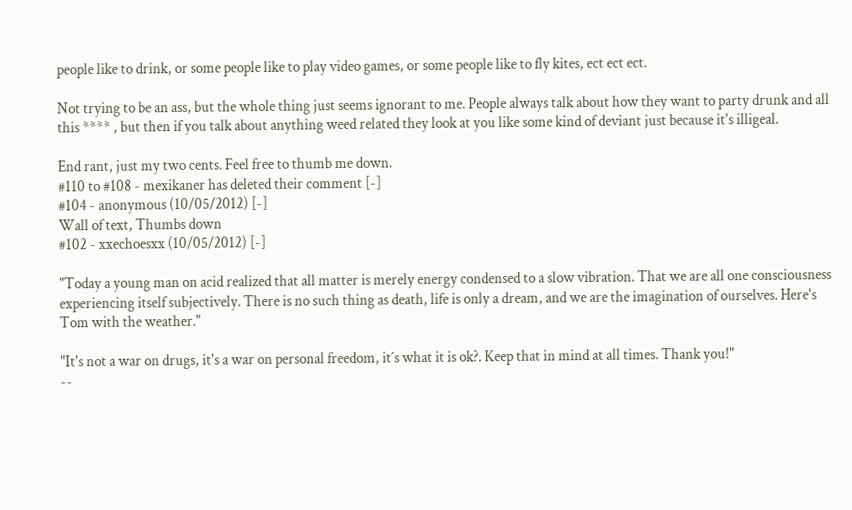people like to drink, or some people like to play video games, or some people like to fly kites, ect ect ect.

Not trying to be an ass, but the whole thing just seems ignorant to me. People always talk about how they want to party drunk and all this **** , but then if you talk about anything weed related they look at you like some kind of deviant just because it's illigeal.

End rant, just my two cents. Feel free to thumb me down.
#110 to #108 - mexikaner has deleted their comment [-]
#104 - anonymous (10/05/2012) [-]
Wall of text, Thumbs down
#102 - xxechoesxx (10/05/2012) [-]

"Today a young man on acid realized that all matter is merely energy condensed to a slow vibration. That we are all one consciousness experiencing itself subjectively. There is no such thing as death, life is only a dream, and we are the imagination of ourselves. Here's Tom with the weather."

"It's not a war on drugs, it's a war on personal freedom, it´s what it is ok?. Keep that in mind at all times. Thank you!"
--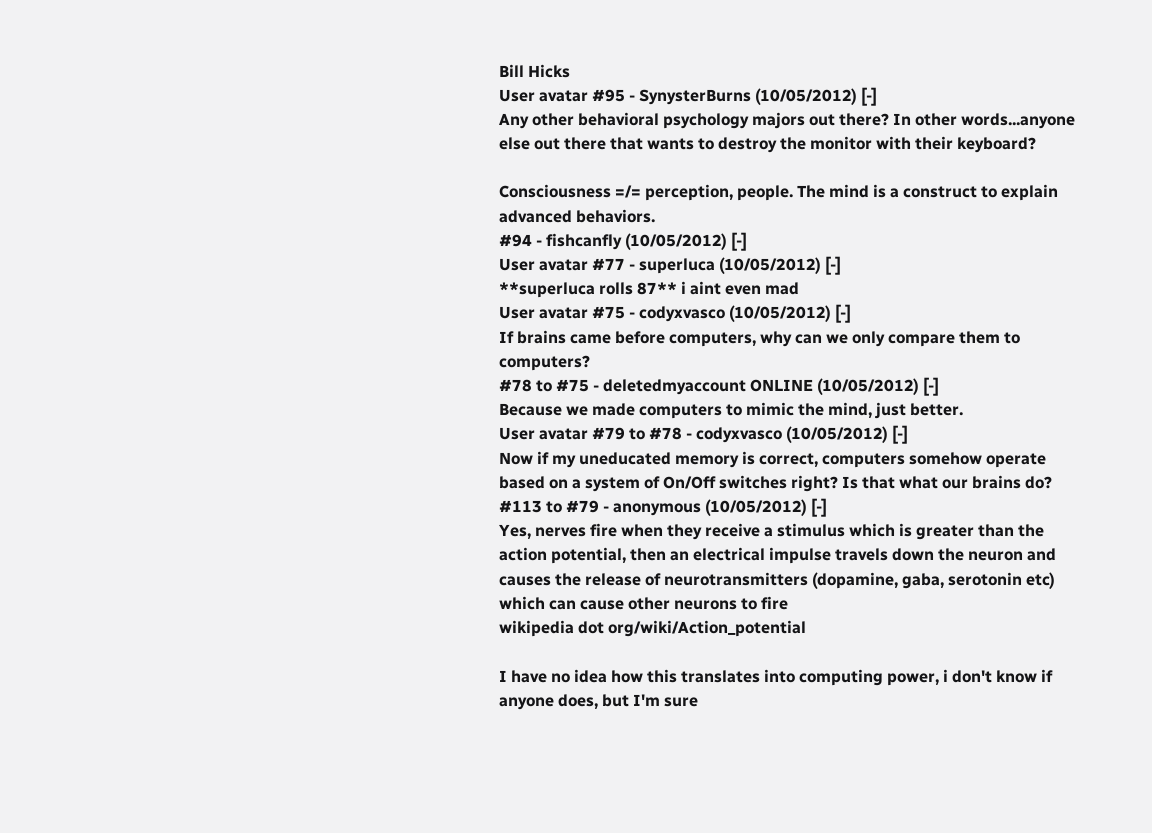Bill Hicks
User avatar #95 - SynysterBurns (10/05/2012) [-]
Any other behavioral psychology majors out there? In other words...anyone else out there that wants to destroy the monitor with their keyboard?

Consciousness =/= perception, people. The mind is a construct to explain advanced behaviors.
#94 - fishcanfly (10/05/2012) [-]
User avatar #77 - superluca (10/05/2012) [-]
**superluca rolls 87** i aint even mad
User avatar #75 - codyxvasco (10/05/2012) [-]
If brains came before computers, why can we only compare them to computers?
#78 to #75 - deletedmyaccount ONLINE (10/05/2012) [-]
Because we made computers to mimic the mind, just better.
User avatar #79 to #78 - codyxvasco (10/05/2012) [-]
Now if my uneducated memory is correct, computers somehow operate based on a system of On/Off switches right? Is that what our brains do?
#113 to #79 - anonymous (10/05/2012) [-]
Yes, nerves fire when they receive a stimulus which is greater than the action potential, then an electrical impulse travels down the neuron and causes the release of neurotransmitters (dopamine, gaba, serotonin etc) which can cause other neurons to fire
wikipedia dot org/wiki/Action_potential

I have no idea how this translates into computing power, i don't know if anyone does, but I'm sure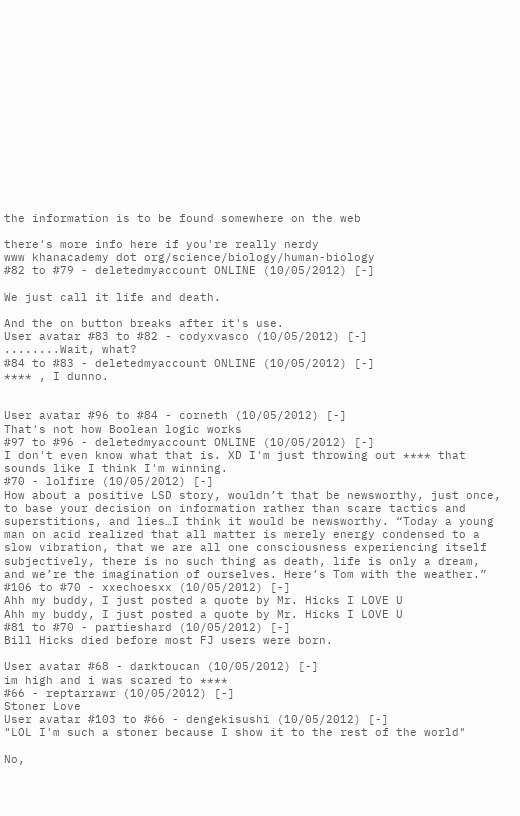the information is to be found somewhere on the web

there's more info here if you're really nerdy
www khanacademy dot org/science/biology/human-biology
#82 to #79 - deletedmyaccount ONLINE (10/05/2012) [-]

We just call it life and death.

And the on button breaks after it's use.
User avatar #83 to #82 - codyxvasco (10/05/2012) [-]
........Wait, what?
#84 to #83 - deletedmyaccount ONLINE (10/05/2012) [-]
**** , I dunno.


User avatar #96 to #84 - corneth (10/05/2012) [-]
That's not how Boolean logic works
#97 to #96 - deletedmyaccount ONLINE (10/05/2012) [-]
I don't even know what that is. XD I'm just throwing out **** that sounds like I think I'm winning.
#70 - lolfire (10/05/2012) [-]
How about a positive LSD story, wouldn’t that be newsworthy, just once, to base your decision on information rather than scare tactics and superstitions, and lies…I think it would be newsworthy. “Today a young man on acid realized that all matter is merely energy condensed to a slow vibration, that we are all one consciousness experiencing itself subjectively, there is no such thing as death, life is only a dream, and we’re the imagination of ourselves. Here’s Tom with the weather.”
#106 to #70 - xxechoesxx (10/05/2012) [-]
Ahh my buddy, I just posted a quote by Mr. Hicks I LOVE U
Ahh my buddy, I just posted a quote by Mr. Hicks I LOVE U
#81 to #70 - partieshard (10/05/2012) [-]
Bill Hicks died before most FJ users were born.

User avatar #68 - darktoucan (10/05/2012) [-]
im high and i was scared to ****
#66 - reptarrawr (10/05/2012) [-]
Stoner Love
User avatar #103 to #66 - dengekisushi (10/05/2012) [-]
"LOL I'm such a stoner because I show it to the rest of the world"

No,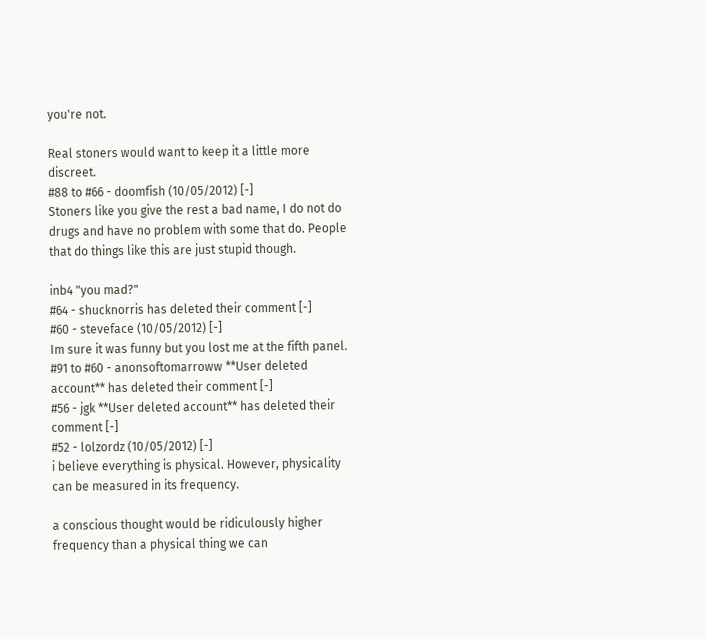you're not.

Real stoners would want to keep it a little more discreet.
#88 to #66 - doomfish (10/05/2012) [-]
Stoners like you give the rest a bad name, I do not do drugs and have no problem with some that do. People that do things like this are just stupid though.

inb4 "you mad?"
#64 - shucknorris has deleted their comment [-]
#60 - steveface (10/05/2012) [-]
Im sure it was funny but you lost me at the fifth panel.
#91 to #60 - anonsoftomarroww **User deleted account** has deleted their comment [-]
#56 - jgk **User deleted account** has deleted their comment [-]
#52 - lolzordz (10/05/2012) [-]
i believe everything is physical. However, physicality can be measured in its frequency.

a conscious thought would be ridiculously higher frequency than a physical thing we can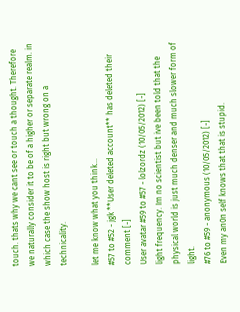touch. thats why we cant see or touch a thought. Therefore we naturally consider it to be of a higher or separate realm. in which case the show host is right but wrong on a technicality.

let me know what you think...
#57 to #52 - jgk **User deleted account** has deleted their comment [-]
User avatar #59 to #57 - lolzordz (10/05/2012) [-]
light frequency. Im no scientist but ive been told that the physical world is just much denser and much slower form of light.
#76 to #59 - anonymous (10/05/2012) [-]
Even my an0n self knows that that is stupid.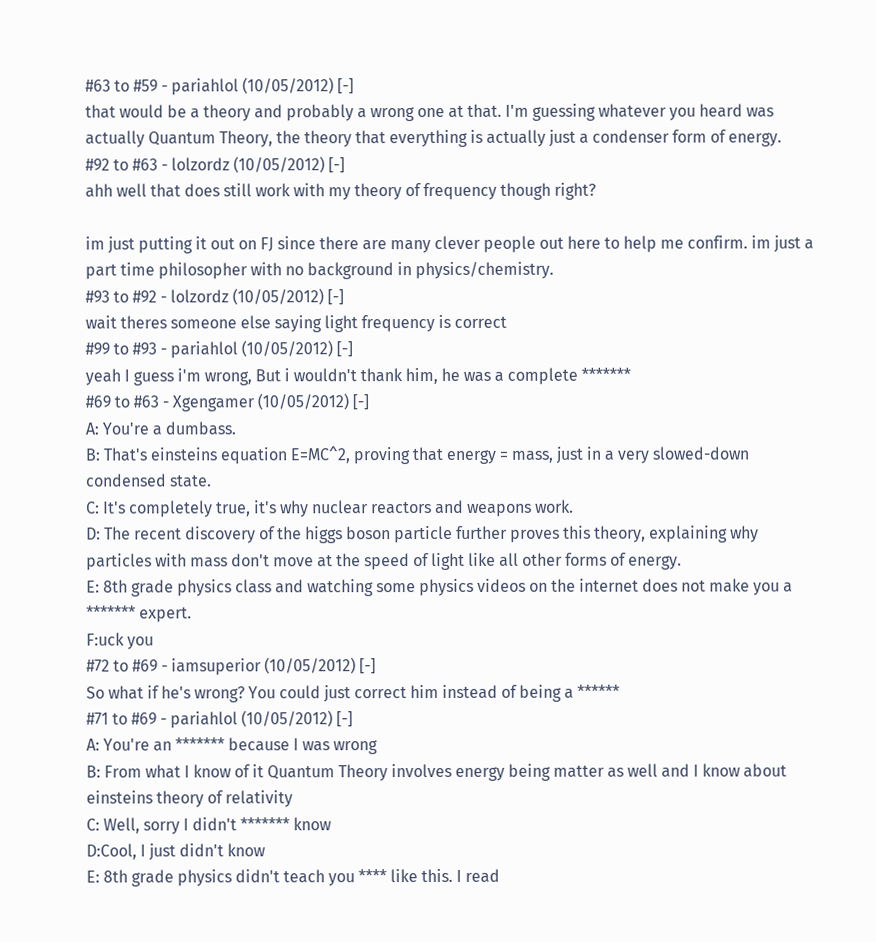#63 to #59 - pariahlol (10/05/2012) [-]
that would be a theory and probably a wrong one at that. I'm guessing whatever you heard was actually Quantum Theory, the theory that everything is actually just a condenser form of energy.
#92 to #63 - lolzordz (10/05/2012) [-]
ahh well that does still work with my theory of frequency though right?

im just putting it out on FJ since there are many clever people out here to help me confirm. im just a part time philosopher with no background in physics/chemistry.
#93 to #92 - lolzordz (10/05/2012) [-]
wait theres someone else saying light frequency is correct
#99 to #93 - pariahlol (10/05/2012) [-]
yeah I guess i'm wrong, But i wouldn't thank him, he was a complete *******
#69 to #63 - Xgengamer (10/05/2012) [-]
A: You're a dumbass.
B: That's einsteins equation E=MC^2, proving that energy = mass, just in a very slowed-down condensed state.
C: It's completely true, it's why nuclear reactors and weapons work.
D: The recent discovery of the higgs boson particle further proves this theory, explaining why particles with mass don't move at the speed of light like all other forms of energy.
E: 8th grade physics class and watching some physics videos on the internet does not make you a ******* expert.
F:uck you
#72 to #69 - iamsuperior (10/05/2012) [-]
So what if he's wrong? You could just correct him instead of being a ******
#71 to #69 - pariahlol (10/05/2012) [-]
A: You're an ******* because I was wrong
B: From what I know of it Quantum Theory involves energy being matter as well and I know about einsteins theory of relativity
C: Well, sorry I didn't ******* know
D:Cool, I just didn't know
E: 8th grade physics didn't teach you **** like this. I read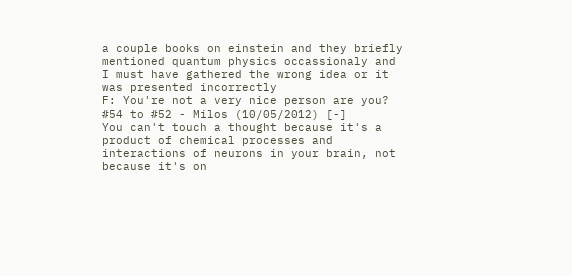a couple books on einstein and they briefly mentioned quantum physics occassionaly and I must have gathered the wrong idea or it was presented incorrectly
F: You're not a very nice person are you?
#54 to #52 - Milos (10/05/2012) [-]
You can't touch a thought because it's a product of chemical processes and interactions of neurons in your brain, not because it's on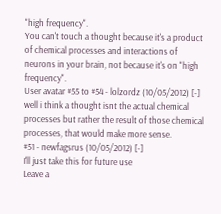"high frequency".
You can't touch a thought because it's a product of chemical processes and interactions of neurons in your brain, not because it's on "high frequency".
User avatar #55 to #54 - lolzordz (10/05/2012) [-]
well i think a thought isnt the actual chemical processes but rather the result of those chemical processes, that would make more sense.
#51 - newfagsrus (10/05/2012) [-]
I'll just take this for future use
Leave a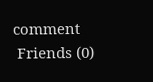comment
 Friends (0)